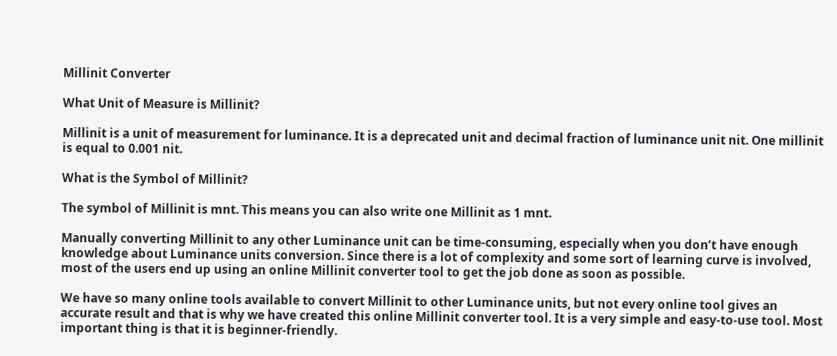Millinit Converter

What Unit of Measure is Millinit?

Millinit is a unit of measurement for luminance. It is a deprecated unit and decimal fraction of luminance unit nit. One millinit is equal to 0.001 nit.

What is the Symbol of Millinit?

The symbol of Millinit is mnt. This means you can also write one Millinit as 1 mnt.

Manually converting Millinit to any other Luminance unit can be time-consuming, especially when you don’t have enough knowledge about Luminance units conversion. Since there is a lot of complexity and some sort of learning curve is involved, most of the users end up using an online Millinit converter tool to get the job done as soon as possible.

We have so many online tools available to convert Millinit to other Luminance units, but not every online tool gives an accurate result and that is why we have created this online Millinit converter tool. It is a very simple and easy-to-use tool. Most important thing is that it is beginner-friendly.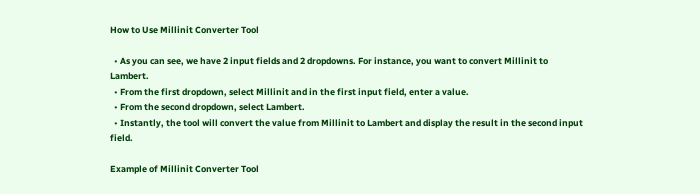How to Use Millinit Converter Tool

  • As you can see, we have 2 input fields and 2 dropdowns. For instance, you want to convert Millinit to Lambert.
  • From the first dropdown, select Millinit and in the first input field, enter a value.
  • From the second dropdown, select Lambert.
  • Instantly, the tool will convert the value from Millinit to Lambert and display the result in the second input field.

Example of Millinit Converter Tool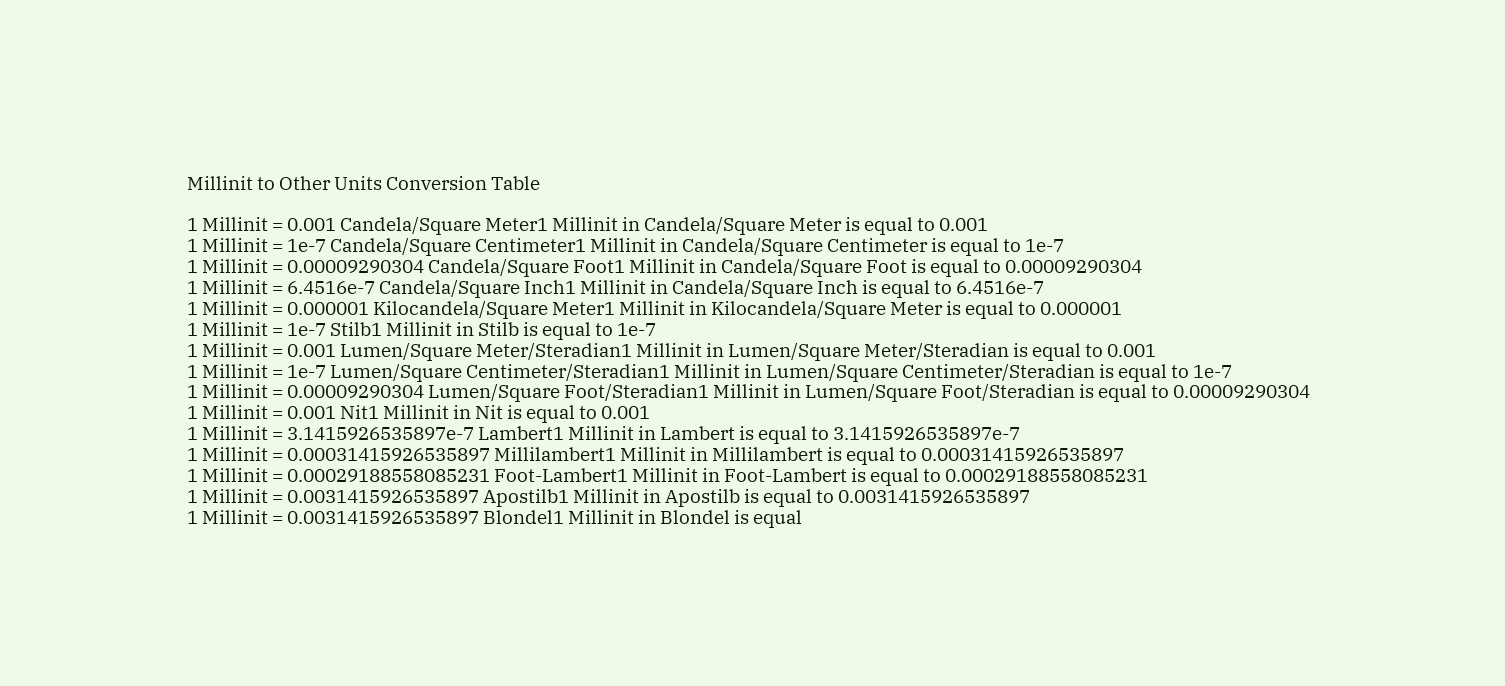Millinit to Other Units Conversion Table

1 Millinit = 0.001 Candela/Square Meter1 Millinit in Candela/Square Meter is equal to 0.001
1 Millinit = 1e-7 Candela/Square Centimeter1 Millinit in Candela/Square Centimeter is equal to 1e-7
1 Millinit = 0.00009290304 Candela/Square Foot1 Millinit in Candela/Square Foot is equal to 0.00009290304
1 Millinit = 6.4516e-7 Candela/Square Inch1 Millinit in Candela/Square Inch is equal to 6.4516e-7
1 Millinit = 0.000001 Kilocandela/Square Meter1 Millinit in Kilocandela/Square Meter is equal to 0.000001
1 Millinit = 1e-7 Stilb1 Millinit in Stilb is equal to 1e-7
1 Millinit = 0.001 Lumen/Square Meter/Steradian1 Millinit in Lumen/Square Meter/Steradian is equal to 0.001
1 Millinit = 1e-7 Lumen/Square Centimeter/Steradian1 Millinit in Lumen/Square Centimeter/Steradian is equal to 1e-7
1 Millinit = 0.00009290304 Lumen/Square Foot/Steradian1 Millinit in Lumen/Square Foot/Steradian is equal to 0.00009290304
1 Millinit = 0.001 Nit1 Millinit in Nit is equal to 0.001
1 Millinit = 3.1415926535897e-7 Lambert1 Millinit in Lambert is equal to 3.1415926535897e-7
1 Millinit = 0.00031415926535897 Millilambert1 Millinit in Millilambert is equal to 0.00031415926535897
1 Millinit = 0.00029188558085231 Foot-Lambert1 Millinit in Foot-Lambert is equal to 0.00029188558085231
1 Millinit = 0.0031415926535897 Apostilb1 Millinit in Apostilb is equal to 0.0031415926535897
1 Millinit = 0.0031415926535897 Blondel1 Millinit in Blondel is equal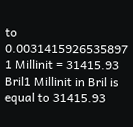to 0.0031415926535897
1 Millinit = 31415.93 Bril1 Millinit in Bril is equal to 31415.93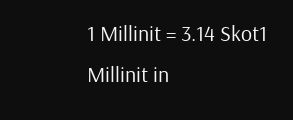1 Millinit = 3.14 Skot1 Millinit in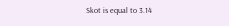Skot is equal to 3.14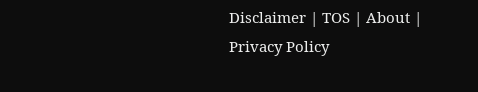Disclaimer | TOS | About | Privacy Policy